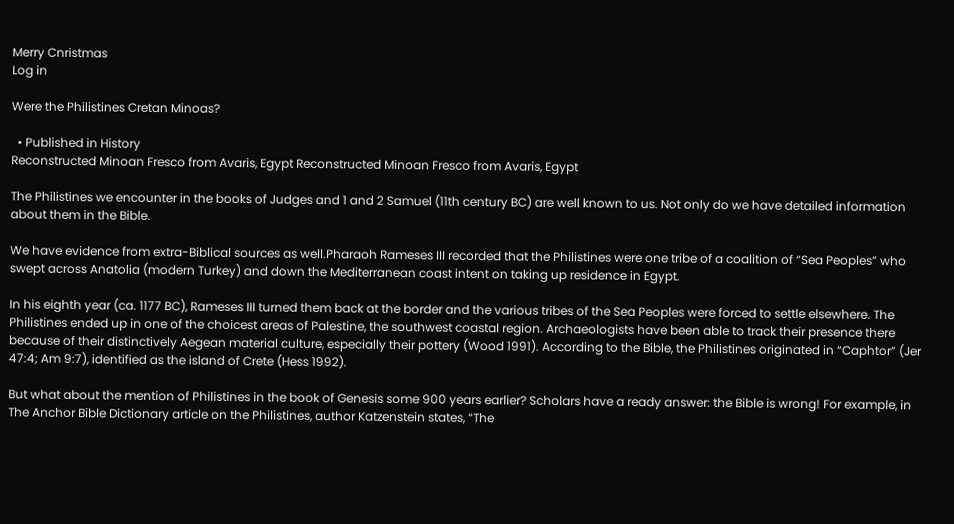Merry Cnristmas
Log in

Were the Philistines Cretan Minoas?

  • Published in History
Reconstructed Minoan Fresco from Avaris, Egypt Reconstructed Minoan Fresco from Avaris, Egypt

The Philistines we encounter in the books of Judges and 1 and 2 Samuel (11th century BC) are well known to us. Not only do we have detailed information about them in the Bible.

We have evidence from extra-Biblical sources as well.Pharaoh Rameses III recorded that the Philistines were one tribe of a coalition of “Sea Peoples” who swept across Anatolia (modern Turkey) and down the Mediterranean coast intent on taking up residence in Egypt.

In his eighth year (ca. 1177 BC), Rameses III turned them back at the border and the various tribes of the Sea Peoples were forced to settle elsewhere. The Philistines ended up in one of the choicest areas of Palestine, the southwest coastal region. Archaeologists have been able to track their presence there because of their distinctively Aegean material culture, especially their pottery (Wood 1991). According to the Bible, the Philistines originated in “Caphtor” (Jer 47:4; Am 9:7), identified as the island of Crete (Hess 1992).

But what about the mention of Philistines in the book of Genesis some 900 years earlier? Scholars have a ready answer: the Bible is wrong! For example, in The Anchor Bible Dictionary article on the Philistines, author Katzenstein states, “The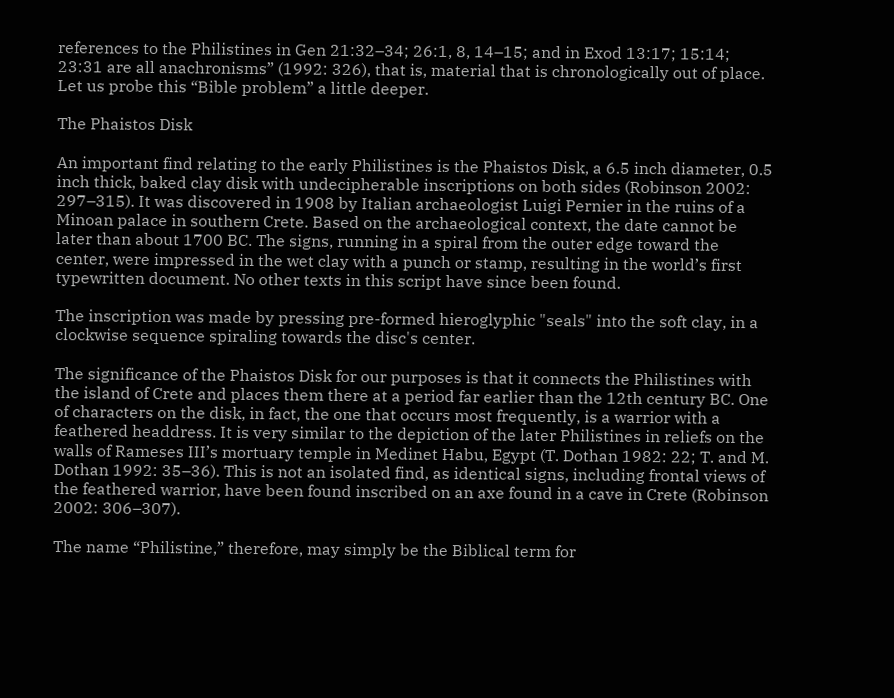references to the Philistines in Gen 21:32–34; 26:1, 8, 14–15; and in Exod 13:17; 15:14; 23:31 are all anachronisms” (1992: 326), that is, material that is chronologically out of place. Let us probe this “Bible problem” a little deeper.

The Phaistos Disk

An important find relating to the early Philistines is the Phaistos Disk, a 6.5 inch diameter, 0.5 inch thick, baked clay disk with undecipherable inscriptions on both sides (Robinson 2002: 297–315). It was discovered in 1908 by Italian archaeologist Luigi Pernier in the ruins of a Minoan palace in southern Crete. Based on the archaeological context, the date cannot be later than about 1700 BC. The signs, running in a spiral from the outer edge toward the center, were impressed in the wet clay with a punch or stamp, resulting in the world’s first typewritten document. No other texts in this script have since been found.

The inscription was made by pressing pre-formed hieroglyphic "seals" into the soft clay, in a clockwise sequence spiraling towards the disc's center.

The significance of the Phaistos Disk for our purposes is that it connects the Philistines with the island of Crete and places them there at a period far earlier than the 12th century BC. One of characters on the disk, in fact, the one that occurs most frequently, is a warrior with a feathered headdress. It is very similar to the depiction of the later Philistines in reliefs on the walls of Rameses III’s mortuary temple in Medinet Habu, Egypt (T. Dothan 1982: 22; T. and M. Dothan 1992: 35–36). This is not an isolated find, as identical signs, including frontal views of the feathered warrior, have been found inscribed on an axe found in a cave in Crete (Robinson 2002: 306–307).

The name “Philistine,” therefore, may simply be the Biblical term for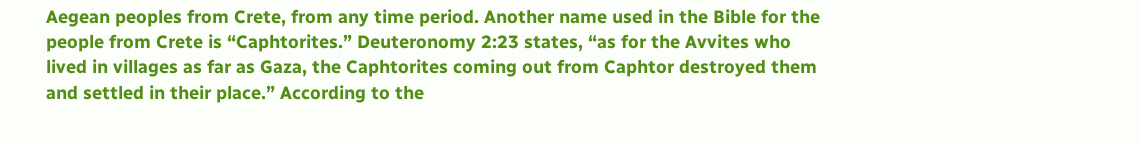Aegean peoples from Crete, from any time period. Another name used in the Bible for the people from Crete is “Caphtorites.” Deuteronomy 2:23 states, “as for the Avvites who lived in villages as far as Gaza, the Caphtorites coming out from Caphtor destroyed them and settled in their place.” According to the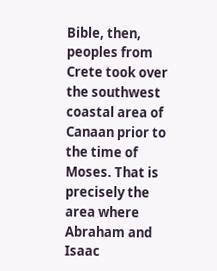Bible, then, peoples from Crete took over the southwest coastal area of Canaan prior to the time of Moses. That is precisely the area where Abraham and Isaac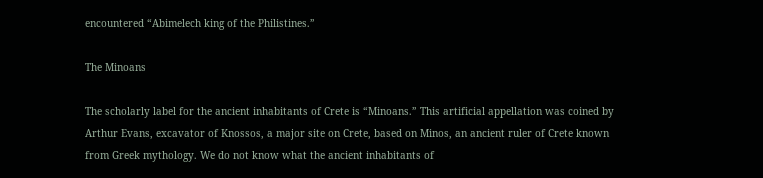encountered “Abimelech king of the Philistines.”

The Minoans

The scholarly label for the ancient inhabitants of Crete is “Minoans.” This artificial appellation was coined by Arthur Evans, excavator of Knossos, a major site on Crete, based on Minos, an ancient ruler of Crete known from Greek mythology. We do not know what the ancient inhabitants of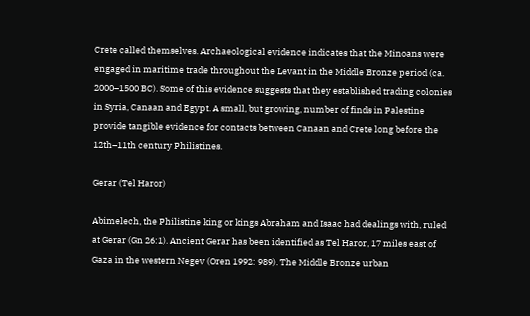Crete called themselves. Archaeological evidence indicates that the Minoans were engaged in maritime trade throughout the Levant in the Middle Bronze period (ca. 2000–1500 BC). Some of this evidence suggests that they established trading colonies in Syria, Canaan and Egypt. A small, but growing, number of finds in Palestine provide tangible evidence for contacts between Canaan and Crete long before the 12th–11th century Philistines.

Gerar (Tel Haror)

Abimelech, the Philistine king or kings Abraham and Isaac had dealings with, ruled at Gerar (Gn 26:1). Ancient Gerar has been identified as Tel Haror, 17 miles east of Gaza in the western Negev (Oren 1992: 989). The Middle Bronze urban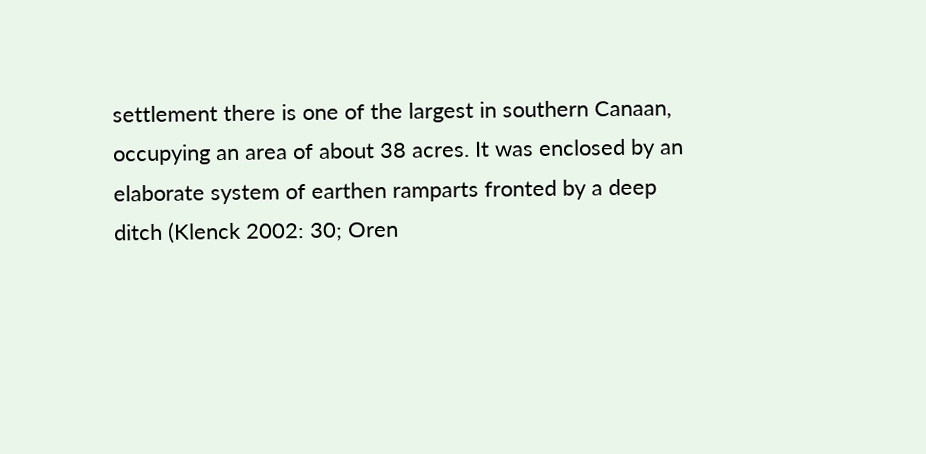settlement there is one of the largest in southern Canaan, occupying an area of about 38 acres. It was enclosed by an elaborate system of earthen ramparts fronted by a deep ditch (Klenck 2002: 30; Oren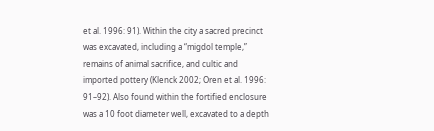et al. 1996: 91). Within the city a sacred precinct was excavated, including a “migdol temple,” remains of animal sacrifice, and cultic and imported pottery (Klenck 2002; Oren et al. 1996: 91–92). Also found within the fortified enclosure was a 10 foot diameter well, excavated to a depth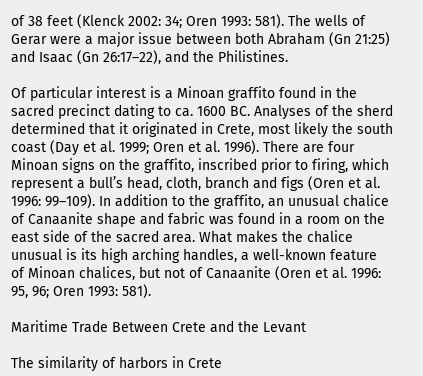of 38 feet (Klenck 2002: 34; Oren 1993: 581). The wells of Gerar were a major issue between both Abraham (Gn 21:25) and Isaac (Gn 26:17–22), and the Philistines.

Of particular interest is a Minoan graffito found in the sacred precinct dating to ca. 1600 BC. Analyses of the sherd determined that it originated in Crete, most likely the south coast (Day et al. 1999; Oren et al. 1996). There are four Minoan signs on the graffito, inscribed prior to firing, which represent a bull’s head, cloth, branch and figs (Oren et al. 1996: 99–109). In addition to the graffito, an unusual chalice of Canaanite shape and fabric was found in a room on the east side of the sacred area. What makes the chalice unusual is its high arching handles, a well-known feature of Minoan chalices, but not of Canaanite (Oren et al. 1996: 95, 96; Oren 1993: 581).

Maritime Trade Between Crete and the Levant

The similarity of harbors in Crete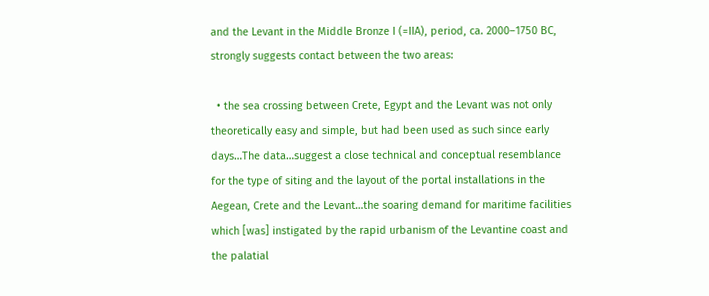and the Levant in the Middle Bronze I (=IIA), period, ca. 2000–1750 BC, strongly suggests contact between the two areas:

  • the sea crossing between Crete, Egypt and the Levant was not only theoretically easy and simple, but had been used as such since early days…The data…suggest a close technical and conceptual resemblance for the type of siting and the layout of the portal installations in the Aegean, Crete and the Levant…the soaring demand for maritime facilities which [was] instigated by the rapid urbanism of the Levantine coast and the palatial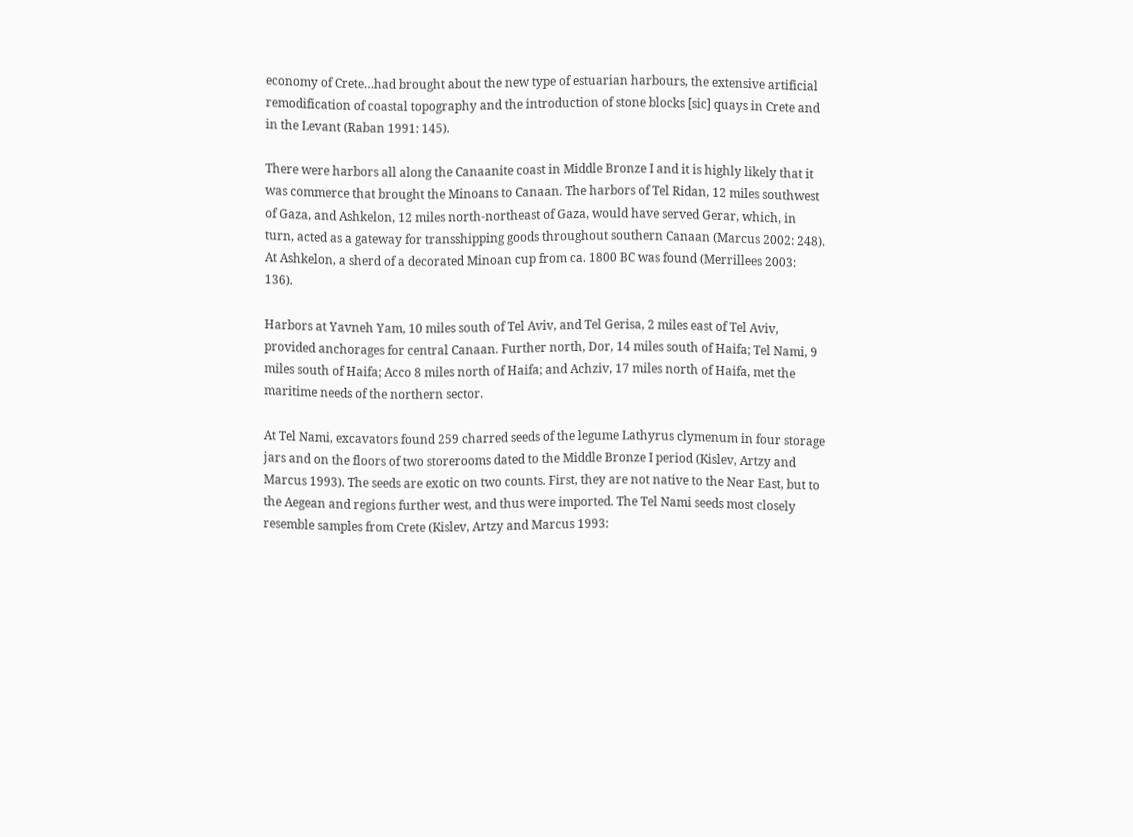economy of Crete…had brought about the new type of estuarian harbours, the extensive artificial remodification of coastal topography and the introduction of stone blocks [sic] quays in Crete and in the Levant (Raban 1991: 145).

There were harbors all along the Canaanite coast in Middle Bronze I and it is highly likely that it was commerce that brought the Minoans to Canaan. The harbors of Tel Ridan, 12 miles southwest of Gaza, and Ashkelon, 12 miles north-northeast of Gaza, would have served Gerar, which, in turn, acted as a gateway for transshipping goods throughout southern Canaan (Marcus 2002: 248). At Ashkelon, a sherd of a decorated Minoan cup from ca. 1800 BC was found (Merrillees 2003: 136).

Harbors at Yavneh Yam, 10 miles south of Tel Aviv, and Tel Gerisa, 2 miles east of Tel Aviv, provided anchorages for central Canaan. Further north, Dor, 14 miles south of Haifa; Tel Nami, 9 miles south of Haifa; Acco 8 miles north of Haifa; and Achziv, 17 miles north of Haifa, met the maritime needs of the northern sector.

At Tel Nami, excavators found 259 charred seeds of the legume Lathyrus clymenum in four storage jars and on the floors of two storerooms dated to the Middle Bronze I period (Kislev, Artzy and Marcus 1993). The seeds are exotic on two counts. First, they are not native to the Near East, but to the Aegean and regions further west, and thus were imported. The Tel Nami seeds most closely resemble samples from Crete (Kislev, Artzy and Marcus 1993: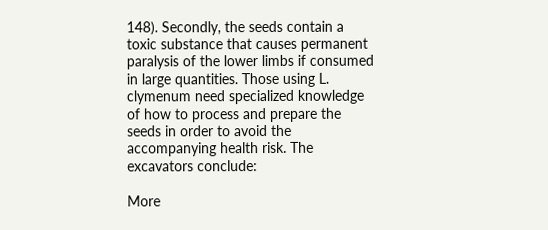148). Secondly, the seeds contain a toxic substance that causes permanent paralysis of the lower limbs if consumed in large quantities. Those using L. clymenum need specialized knowledge of how to process and prepare the seeds in order to avoid the accompanying health risk. The excavators conclude:

More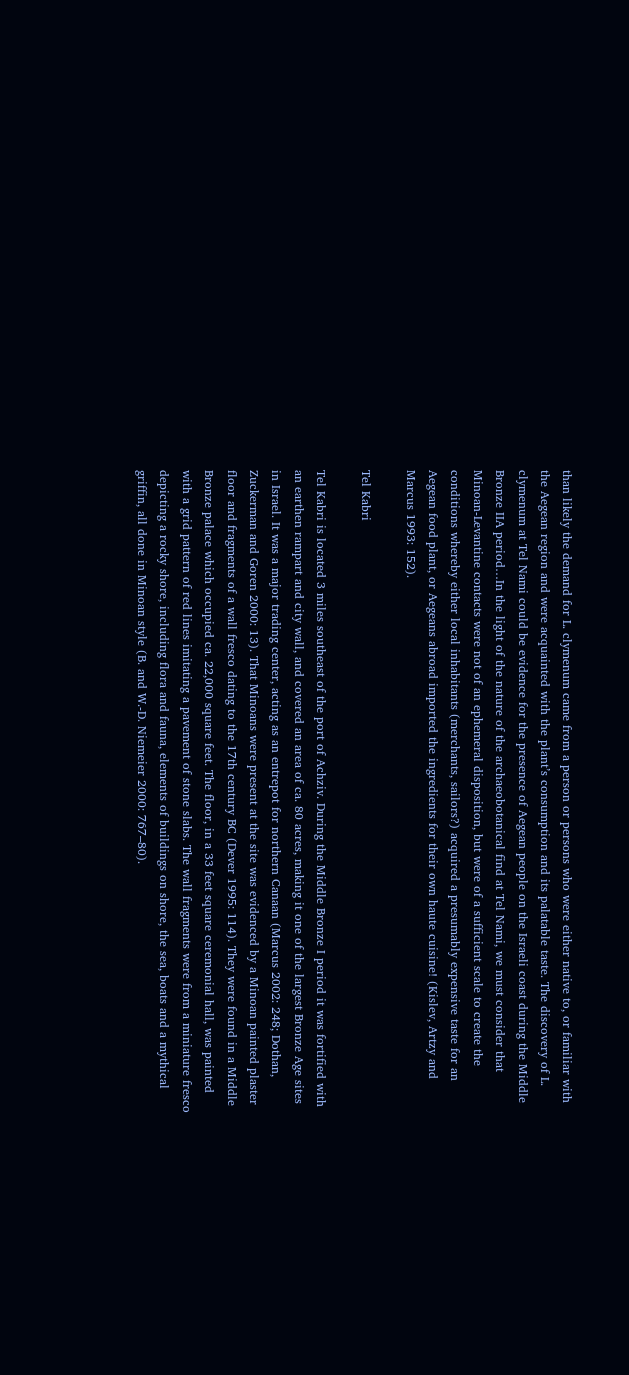than likely the demand for L. clymenum came from a person or persons who were either native to, or familiar with the Aegean region and were acquainted with the plant’s consumption and its palatable taste. The discovery of L. clymenum at Tel Nami could be evidence for the presence of Aegean people on the Israeli coast during the Middle Bronze IIA period…In the light of the nature of the archaeobotanical find at Tel Nami, we must consider that Minoan-Levantine contacts were not of an ephemeral disposition, but were of a sufficient scale to create the conditions whereby either local inhabitants (merchants, sailors?) acquired a presumably expensive taste for an Aegean food plant, or Aegeans abroad imported the ingredients for their own haute cuisine! (Kislev, Artzy and Marcus 1993: 152).

Tel Kabri

Tel Kabri is located 3 miles southeast of the port of Achziv. During the Middle Bronze I period it was fortified with an earthen rampart and city wall, and covered an area of ca. 80 acres, making it one of the largest Bronze Age sites in Israel. It was a major trading center, acting as an entrepot for northern Canaan (Marcus 2002: 248; Dothan, Zuckerman and Goren 2000: 13). That Minoans were present at the site was evidenced by a Minoan painted plaster floor and fragments of a wall fresco dating to the 17th century BC (Dever 1995: 114). They were found in a Middle Bronze palace which occupied ca. 22,000 square feet. The floor, in a 33 feet square ceremonial hall, was painted with a grid pattern of red lines imitating a pavement of stone slabs. The wall fragments were from a miniature fresco depicting a rocky shore, including flora and fauna, elements of buildings on shore, the sea, boats and a mythical griffin, all done in Minoan style (B. and W.-D. Niemeier 2000: 767–80).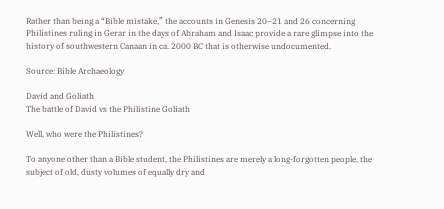Rather than being a “Bible mistake,” the accounts in Genesis 20–21 and 26 concerning Philistines ruling in Gerar in the days of Abraham and Isaac provide a rare glimpse into the history of southwestern Canaan in ca. 2000 BC that is otherwise undocumented.

Source: Bible Archaeology

David and Goliath
The battle of David vs the Philistine Goliath

Well, who were the Philistines?

To anyone other than a Bible student, the Philistines are merely a long-forgotten people, the subject of old, dusty volumes of equally dry and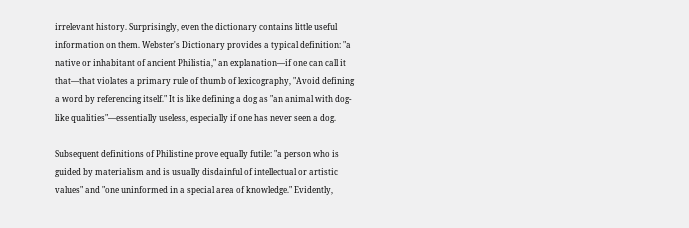irrelevant history. Surprisingly, even the dictionary contains little useful information on them. Webster's Dictionary provides a typical definition: "a native or inhabitant of ancient Philistia," an explanation—if one can call it that—that violates a primary rule of thumb of lexicography, "Avoid defining a word by referencing itself." It is like defining a dog as "an animal with dog-like qualities"—essentially useless, especially if one has never seen a dog.

Subsequent definitions of Philistine prove equally futile: "a person who is guided by materialism and is usually disdainful of intellectual or artistic values" and "one uninformed in a special area of knowledge." Evidently,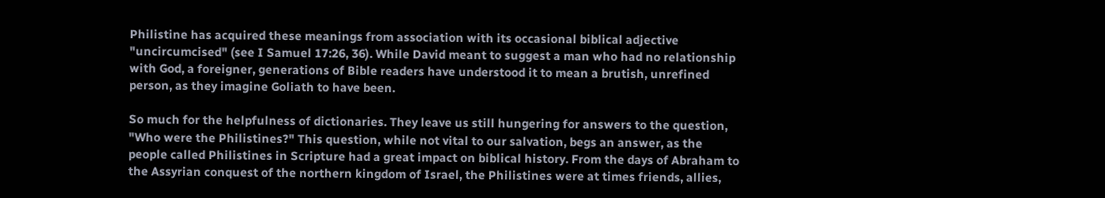Philistine has acquired these meanings from association with its occasional biblical adjective "uncircumcised" (see I Samuel 17:26, 36). While David meant to suggest a man who had no relationship with God, a foreigner, generations of Bible readers have understood it to mean a brutish, unrefined person, as they imagine Goliath to have been.

So much for the helpfulness of dictionaries. They leave us still hungering for answers to the question, "Who were the Philistines?" This question, while not vital to our salvation, begs an answer, as the people called Philistines in Scripture had a great impact on biblical history. From the days of Abraham to the Assyrian conquest of the northern kingdom of Israel, the Philistines were at times friends, allies,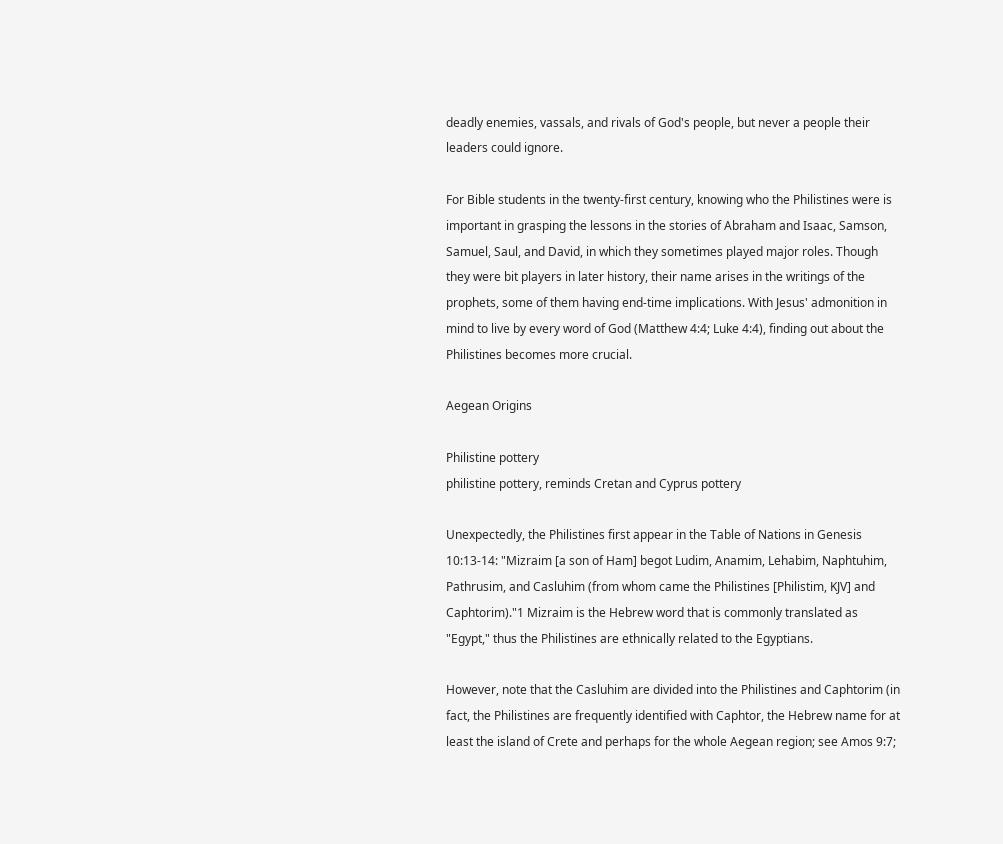deadly enemies, vassals, and rivals of God's people, but never a people their leaders could ignore.

For Bible students in the twenty-first century, knowing who the Philistines were is important in grasping the lessons in the stories of Abraham and Isaac, Samson, Samuel, Saul, and David, in which they sometimes played major roles. Though they were bit players in later history, their name arises in the writings of the prophets, some of them having end-time implications. With Jesus' admonition in mind to live by every word of God (Matthew 4:4; Luke 4:4), finding out about the Philistines becomes more crucial.

Aegean Origins

Philistine pottery
philistine pottery, reminds Cretan and Cyprus pottery

Unexpectedly, the Philistines first appear in the Table of Nations in Genesis 10:13-14: "Mizraim [a son of Ham] begot Ludim, Anamim, Lehabim, Naphtuhim, Pathrusim, and Casluhim (from whom came the Philistines [Philistim, KJV] and Caphtorim)."1 Mizraim is the Hebrew word that is commonly translated as "Egypt," thus the Philistines are ethnically related to the Egyptians.

However, note that the Casluhim are divided into the Philistines and Caphtorim (in fact, the Philistines are frequently identified with Caphtor, the Hebrew name for at least the island of Crete and perhaps for the whole Aegean region; see Amos 9:7;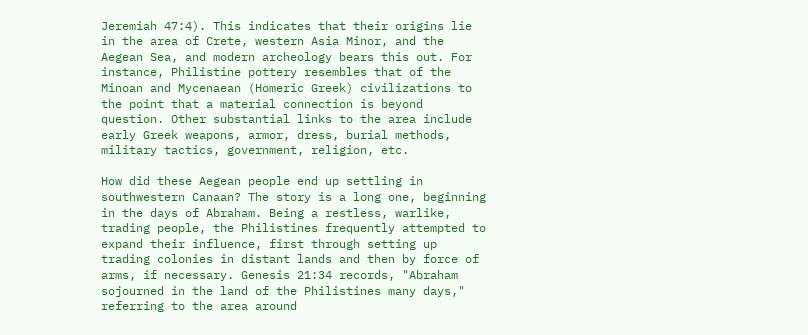Jeremiah 47:4). This indicates that their origins lie in the area of Crete, western Asia Minor, and the Aegean Sea, and modern archeology bears this out. For instance, Philistine pottery resembles that of the Minoan and Mycenaean (Homeric Greek) civilizations to the point that a material connection is beyond question. Other substantial links to the area include early Greek weapons, armor, dress, burial methods, military tactics, government, religion, etc.

How did these Aegean people end up settling in southwestern Canaan? The story is a long one, beginning in the days of Abraham. Being a restless, warlike, trading people, the Philistines frequently attempted to expand their influence, first through setting up trading colonies in distant lands and then by force of arms, if necessary. Genesis 21:34 records, "Abraham sojourned in the land of the Philistines many days," referring to the area around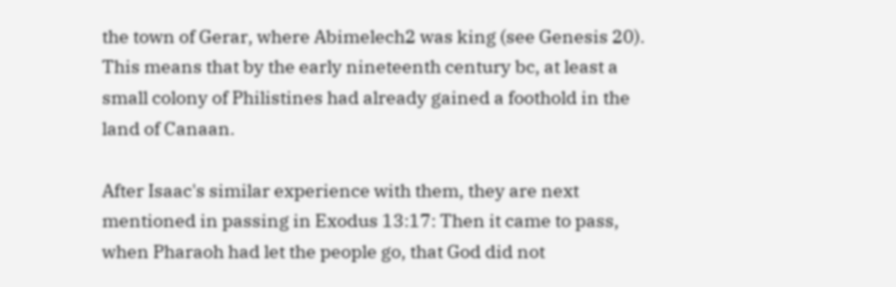the town of Gerar, where Abimelech2 was king (see Genesis 20). This means that by the early nineteenth century bc, at least a small colony of Philistines had already gained a foothold in the land of Canaan.

After Isaac's similar experience with them, they are next mentioned in passing in Exodus 13:17: Then it came to pass, when Pharaoh had let the people go, that God did not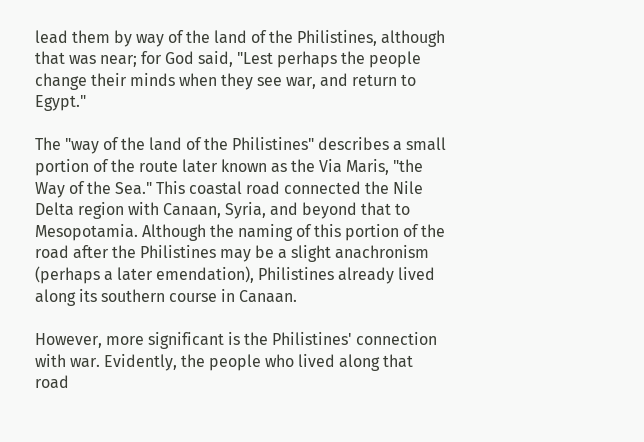lead them by way of the land of the Philistines, although that was near; for God said, "Lest perhaps the people change their minds when they see war, and return to Egypt."

The "way of the land of the Philistines" describes a small portion of the route later known as the Via Maris, "the Way of the Sea." This coastal road connected the Nile Delta region with Canaan, Syria, and beyond that to Mesopotamia. Although the naming of this portion of the road after the Philistines may be a slight anachronism (perhaps a later emendation), Philistines already lived along its southern course in Canaan.

However, more significant is the Philistines' connection with war. Evidently, the people who lived along that road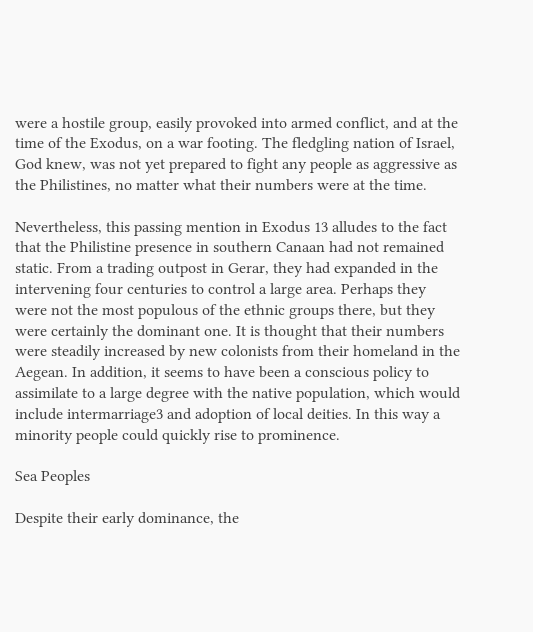were a hostile group, easily provoked into armed conflict, and at the time of the Exodus, on a war footing. The fledgling nation of Israel, God knew, was not yet prepared to fight any people as aggressive as the Philistines, no matter what their numbers were at the time.

Nevertheless, this passing mention in Exodus 13 alludes to the fact that the Philistine presence in southern Canaan had not remained static. From a trading outpost in Gerar, they had expanded in the intervening four centuries to control a large area. Perhaps they were not the most populous of the ethnic groups there, but they were certainly the dominant one. It is thought that their numbers were steadily increased by new colonists from their homeland in the Aegean. In addition, it seems to have been a conscious policy to assimilate to a large degree with the native population, which would include intermarriage3 and adoption of local deities. In this way a minority people could quickly rise to prominence.

Sea Peoples

Despite their early dominance, the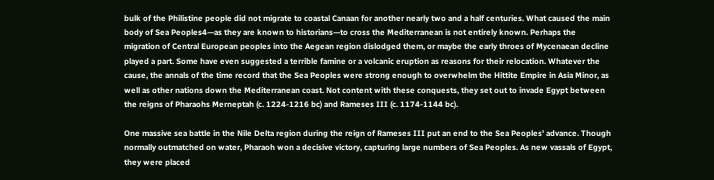bulk of the Philistine people did not migrate to coastal Canaan for another nearly two and a half centuries. What caused the main body of Sea Peoples4—as they are known to historians—to cross the Mediterranean is not entirely known. Perhaps the migration of Central European peoples into the Aegean region dislodged them, or maybe the early throes of Mycenaean decline played a part. Some have even suggested a terrible famine or a volcanic eruption as reasons for their relocation. Whatever the cause, the annals of the time record that the Sea Peoples were strong enough to overwhelm the Hittite Empire in Asia Minor, as well as other nations down the Mediterranean coast. Not content with these conquests, they set out to invade Egypt between the reigns of Pharaohs Merneptah (c. 1224-1216 bc) and Rameses III (c. 1174-1144 bc).

One massive sea battle in the Nile Delta region during the reign of Rameses III put an end to the Sea Peoples' advance. Though normally outmatched on water, Pharaoh won a decisive victory, capturing large numbers of Sea Peoples. As new vassals of Egypt, they were placed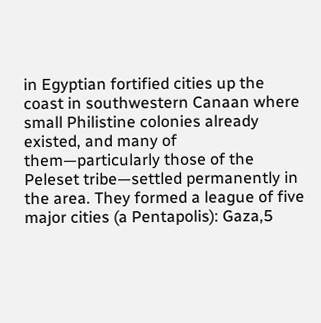in Egyptian fortified cities up the coast in southwestern Canaan where small Philistine colonies already existed, and many of them—particularly those of the Peleset tribe—settled permanently in the area. They formed a league of five major cities (a Pentapolis): Gaza,5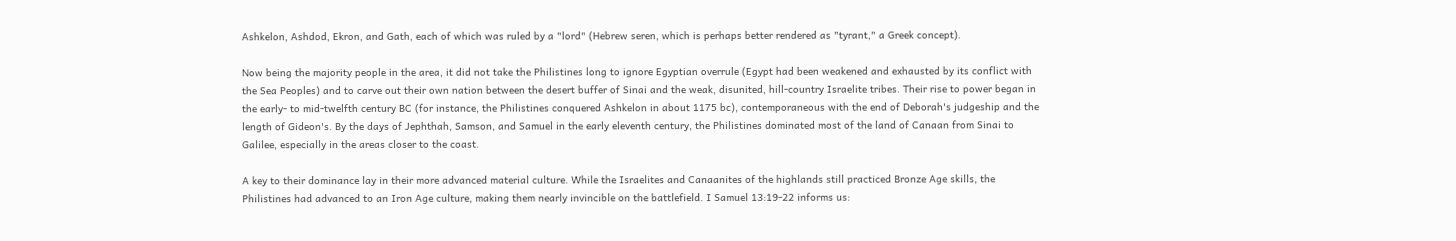Ashkelon, Ashdod, Ekron, and Gath, each of which was ruled by a "lord" (Hebrew seren, which is perhaps better rendered as "tyrant," a Greek concept).

Now being the majority people in the area, it did not take the Philistines long to ignore Egyptian overrule (Egypt had been weakened and exhausted by its conflict with the Sea Peoples) and to carve out their own nation between the desert buffer of Sinai and the weak, disunited, hill-country Israelite tribes. Their rise to power began in the early- to mid-twelfth century BC (for instance, the Philistines conquered Ashkelon in about 1175 bc), contemporaneous with the end of Deborah's judgeship and the length of Gideon's. By the days of Jephthah, Samson, and Samuel in the early eleventh century, the Philistines dominated most of the land of Canaan from Sinai to Galilee, especially in the areas closer to the coast.

A key to their dominance lay in their more advanced material culture. While the Israelites and Canaanites of the highlands still practiced Bronze Age skills, the Philistines had advanced to an Iron Age culture, making them nearly invincible on the battlefield. I Samuel 13:19-22 informs us: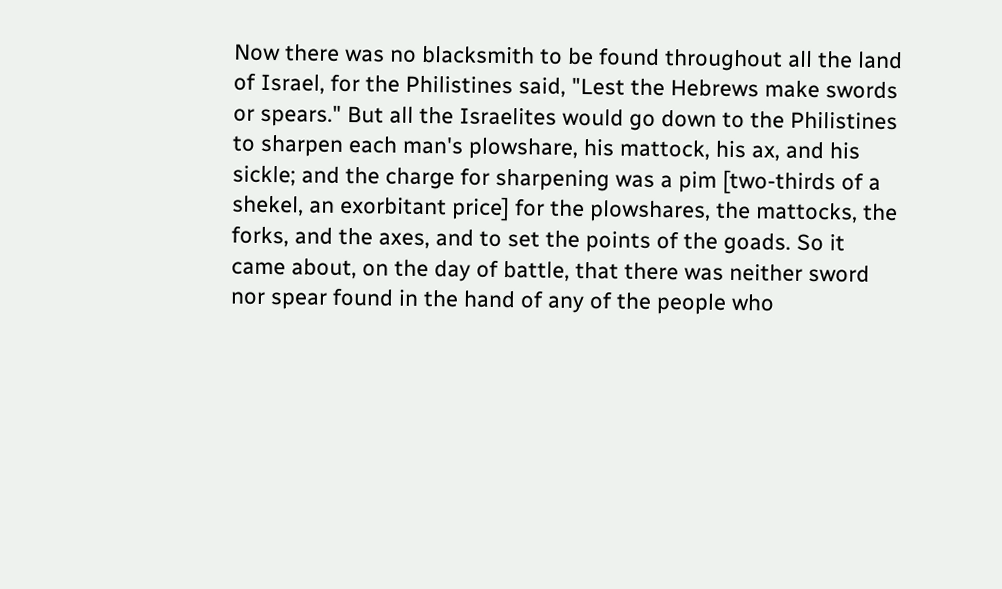Now there was no blacksmith to be found throughout all the land of Israel, for the Philistines said, "Lest the Hebrews make swords or spears." But all the Israelites would go down to the Philistines to sharpen each man's plowshare, his mattock, his ax, and his sickle; and the charge for sharpening was a pim [two-thirds of a shekel, an exorbitant price] for the plowshares, the mattocks, the forks, and the axes, and to set the points of the goads. So it came about, on the day of battle, that there was neither sword nor spear found in the hand of any of the people who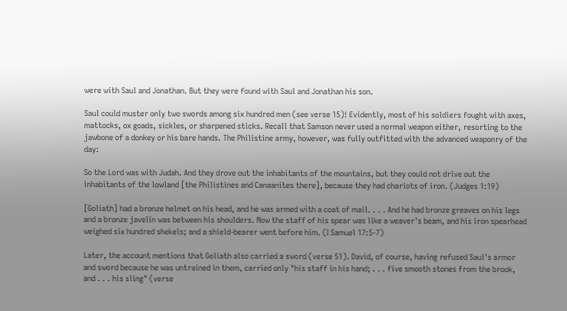were with Saul and Jonathan. But they were found with Saul and Jonathan his son.

Saul could muster only two swords among six hundred men (see verse 15)! Evidently, most of his soldiers fought with axes, mattocks, ox goads, sickles, or sharpened sticks. Recall that Samson never used a normal weapon either, resorting to the jawbone of a donkey or his bare hands. The Philistine army, however, was fully outfitted with the advanced weaponry of the day:

So the Lord was with Judah. And they drove out the inhabitants of the mountains, but they could not drive out the inhabitants of the lowland [the Philistines and Canaanites there], because they had chariots of iron. (Judges 1:19)

[Goliath] had a bronze helmet on his head, and he was armed with a coat of mail. . . . And he had bronze greaves on his legs and a bronze javelin was between his shoulders. Now the staff of his spear was like a weaver's beam, and his iron spearhead weighed six hundred shekels; and a shield-bearer went before him. (I Samuel 17:5-7)

Later, the account mentions that Goliath also carried a sword (verse 51). David, of course, having refused Saul's armor and sword because he was untrained in them, carried only "his staff in his hand; . . . five smooth stones from the brook, and . . . his sling" (verse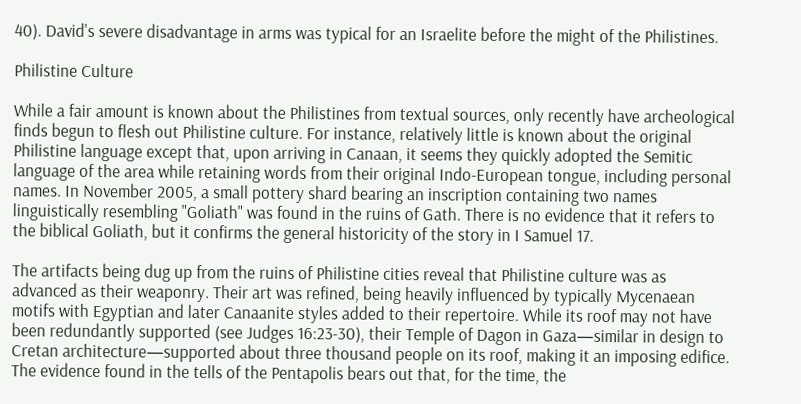40). David's severe disadvantage in arms was typical for an Israelite before the might of the Philistines.

Philistine Culture

While a fair amount is known about the Philistines from textual sources, only recently have archeological finds begun to flesh out Philistine culture. For instance, relatively little is known about the original Philistine language except that, upon arriving in Canaan, it seems they quickly adopted the Semitic language of the area while retaining words from their original Indo-European tongue, including personal names. In November 2005, a small pottery shard bearing an inscription containing two names linguistically resembling "Goliath" was found in the ruins of Gath. There is no evidence that it refers to the biblical Goliath, but it confirms the general historicity of the story in I Samuel 17.

The artifacts being dug up from the ruins of Philistine cities reveal that Philistine culture was as advanced as their weaponry. Their art was refined, being heavily influenced by typically Mycenaean motifs with Egyptian and later Canaanite styles added to their repertoire. While its roof may not have been redundantly supported (see Judges 16:23-30), their Temple of Dagon in Gaza—similar in design to Cretan architecture—supported about three thousand people on its roof, making it an imposing edifice. The evidence found in the tells of the Pentapolis bears out that, for the time, the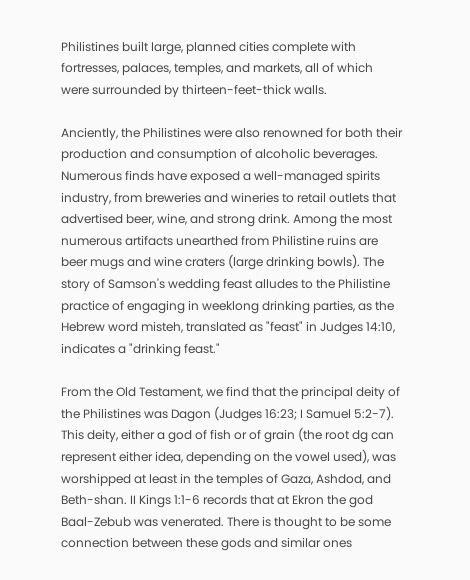Philistines built large, planned cities complete with fortresses, palaces, temples, and markets, all of which were surrounded by thirteen-feet-thick walls.

Anciently, the Philistines were also renowned for both their production and consumption of alcoholic beverages. Numerous finds have exposed a well-managed spirits industry, from breweries and wineries to retail outlets that advertised beer, wine, and strong drink. Among the most numerous artifacts unearthed from Philistine ruins are beer mugs and wine craters (large drinking bowls). The story of Samson's wedding feast alludes to the Philistine practice of engaging in weeklong drinking parties, as the Hebrew word misteh, translated as "feast" in Judges 14:10, indicates a "drinking feast."

From the Old Testament, we find that the principal deity of the Philistines was Dagon (Judges 16:23; I Samuel 5:2-7). This deity, either a god of fish or of grain (the root dg can represent either idea, depending on the vowel used), was worshipped at least in the temples of Gaza, Ashdod, and Beth-shan. II Kings 1:1-6 records that at Ekron the god Baal-Zebub was venerated. There is thought to be some connection between these gods and similar ones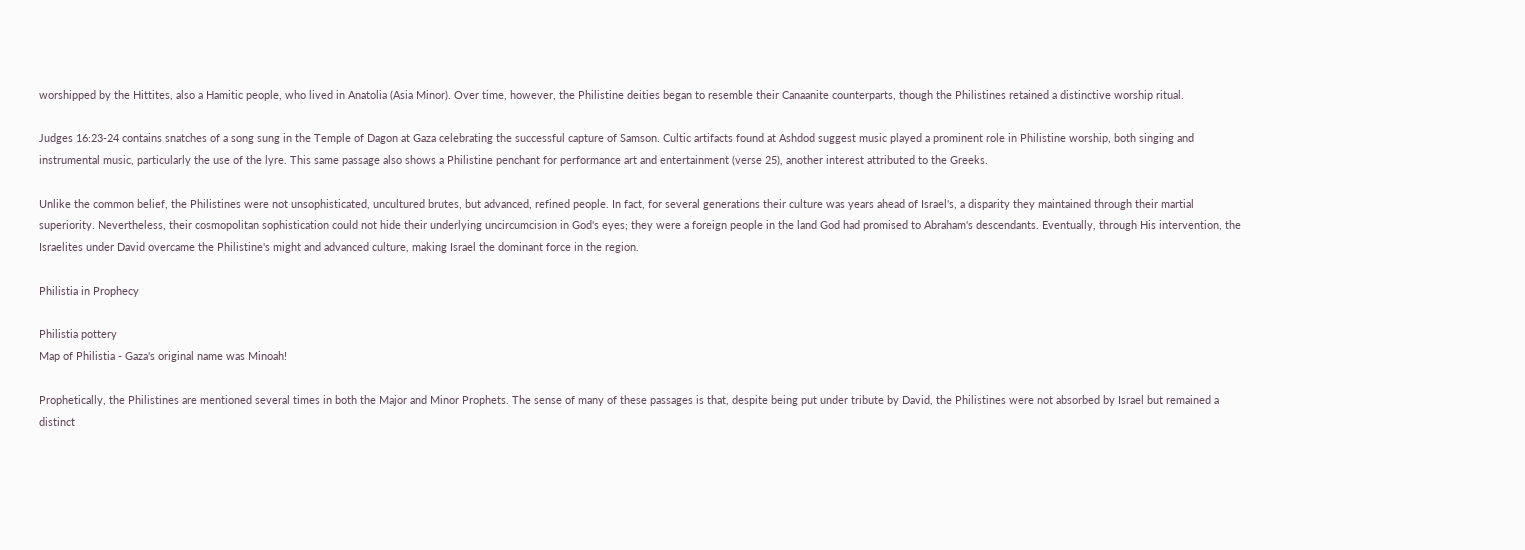worshipped by the Hittites, also a Hamitic people, who lived in Anatolia (Asia Minor). Over time, however, the Philistine deities began to resemble their Canaanite counterparts, though the Philistines retained a distinctive worship ritual.

Judges 16:23-24 contains snatches of a song sung in the Temple of Dagon at Gaza celebrating the successful capture of Samson. Cultic artifacts found at Ashdod suggest music played a prominent role in Philistine worship, both singing and instrumental music, particularly the use of the lyre. This same passage also shows a Philistine penchant for performance art and entertainment (verse 25), another interest attributed to the Greeks.

Unlike the common belief, the Philistines were not unsophisticated, uncultured brutes, but advanced, refined people. In fact, for several generations their culture was years ahead of Israel's, a disparity they maintained through their martial superiority. Nevertheless, their cosmopolitan sophistication could not hide their underlying uncircumcision in God's eyes; they were a foreign people in the land God had promised to Abraham's descendants. Eventually, through His intervention, the Israelites under David overcame the Philistine's might and advanced culture, making Israel the dominant force in the region.

Philistia in Prophecy

Philistia pottery
Map of Philistia - Gaza's original name was Minoah!

Prophetically, the Philistines are mentioned several times in both the Major and Minor Prophets. The sense of many of these passages is that, despite being put under tribute by David, the Philistines were not absorbed by Israel but remained a distinct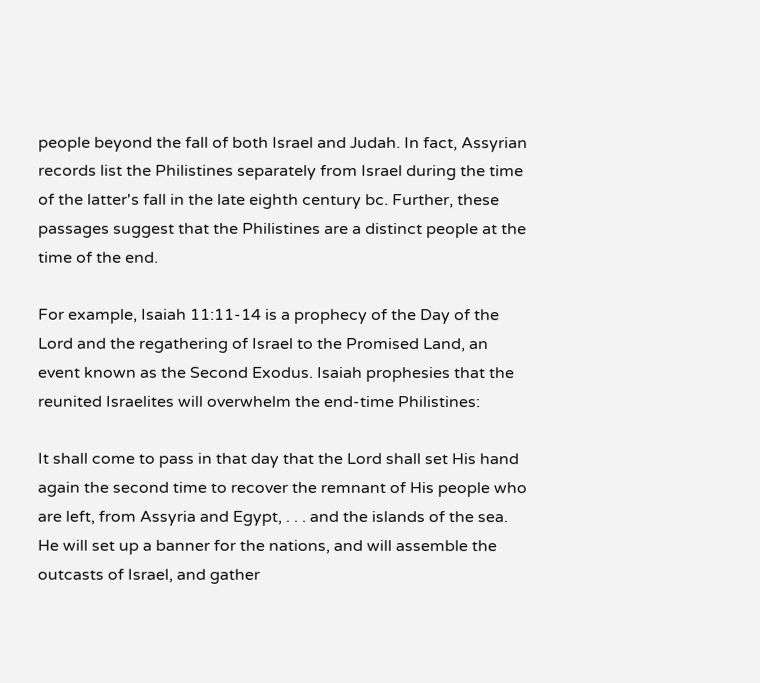people beyond the fall of both Israel and Judah. In fact, Assyrian records list the Philistines separately from Israel during the time of the latter's fall in the late eighth century bc. Further, these passages suggest that the Philistines are a distinct people at the time of the end.

For example, Isaiah 11:11-14 is a prophecy of the Day of the Lord and the regathering of Israel to the Promised Land, an event known as the Second Exodus. Isaiah prophesies that the reunited Israelites will overwhelm the end-time Philistines:

It shall come to pass in that day that the Lord shall set His hand again the second time to recover the remnant of His people who are left, from Assyria and Egypt, . . . and the islands of the sea. He will set up a banner for the nations, and will assemble the outcasts of Israel, and gather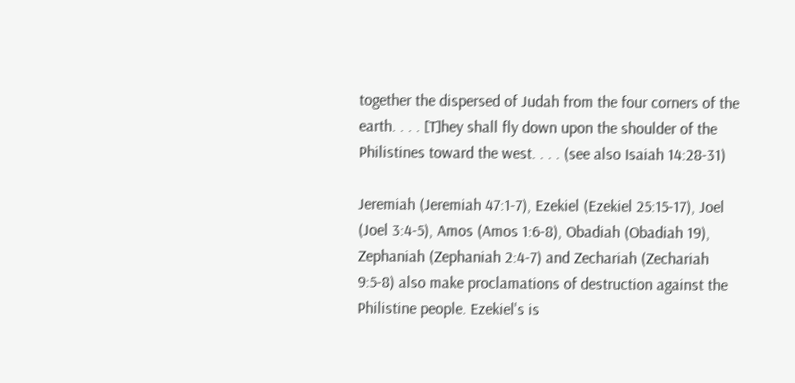together the dispersed of Judah from the four corners of the earth. . . . [T]hey shall fly down upon the shoulder of the Philistines toward the west. . . . (see also Isaiah 14:28-31)

Jeremiah (Jeremiah 47:1-7), Ezekiel (Ezekiel 25:15-17), Joel (Joel 3:4-5), Amos (Amos 1:6-8), Obadiah (Obadiah 19), Zephaniah (Zephaniah 2:4-7) and Zechariah (Zechariah 9:5-8) also make proclamations of destruction against the Philistine people. Ezekiel's is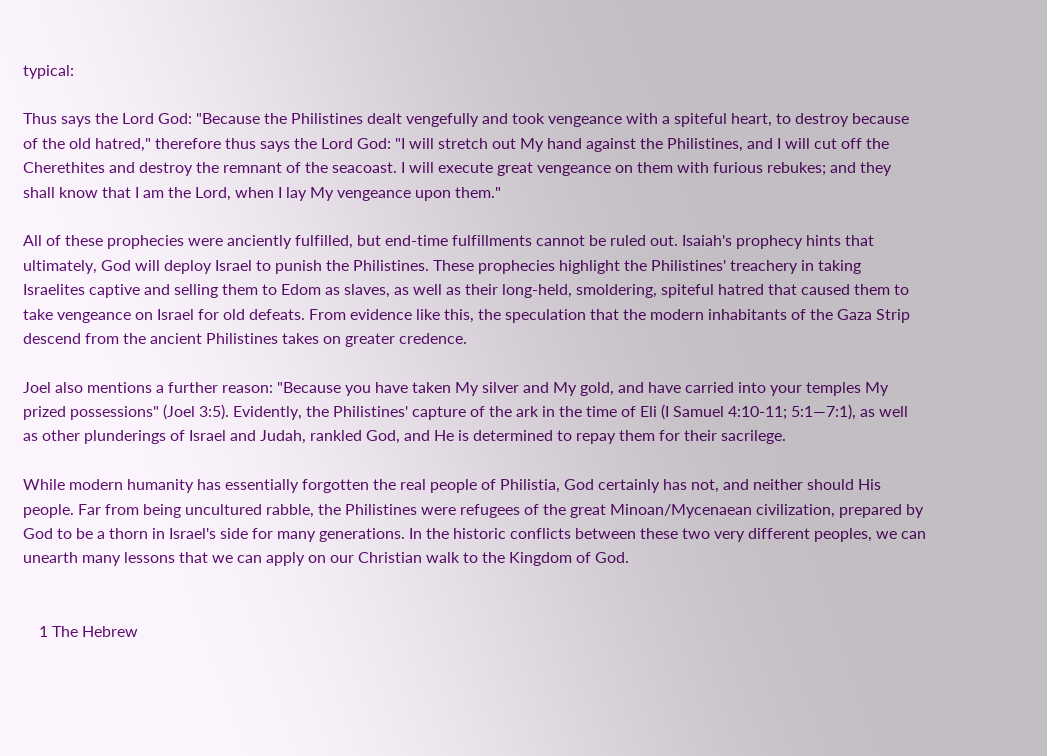typical:

Thus says the Lord God: "Because the Philistines dealt vengefully and took vengeance with a spiteful heart, to destroy because of the old hatred," therefore thus says the Lord God: "I will stretch out My hand against the Philistines, and I will cut off the Cherethites and destroy the remnant of the seacoast. I will execute great vengeance on them with furious rebukes; and they shall know that I am the Lord, when I lay My vengeance upon them."

All of these prophecies were anciently fulfilled, but end-time fulfillments cannot be ruled out. Isaiah's prophecy hints that ultimately, God will deploy Israel to punish the Philistines. These prophecies highlight the Philistines' treachery in taking Israelites captive and selling them to Edom as slaves, as well as their long-held, smoldering, spiteful hatred that caused them to take vengeance on Israel for old defeats. From evidence like this, the speculation that the modern inhabitants of the Gaza Strip descend from the ancient Philistines takes on greater credence.

Joel also mentions a further reason: "Because you have taken My silver and My gold, and have carried into your temples My prized possessions" (Joel 3:5). Evidently, the Philistines' capture of the ark in the time of Eli (I Samuel 4:10-11; 5:1—7:1), as well as other plunderings of Israel and Judah, rankled God, and He is determined to repay them for their sacrilege.

While modern humanity has essentially forgotten the real people of Philistia, God certainly has not, and neither should His people. Far from being uncultured rabble, the Philistines were refugees of the great Minoan/Mycenaean civilization, prepared by God to be a thorn in Israel's side for many generations. In the historic conflicts between these two very different peoples, we can unearth many lessons that we can apply on our Christian walk to the Kingdom of God.


    1 The Hebrew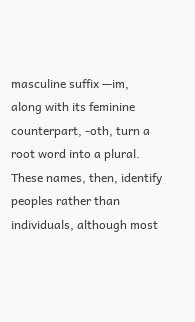masculine suffix —im, along with its feminine counterpart, -oth, turn a root word into a plural. These names, then, identify peoples rather than individuals, although most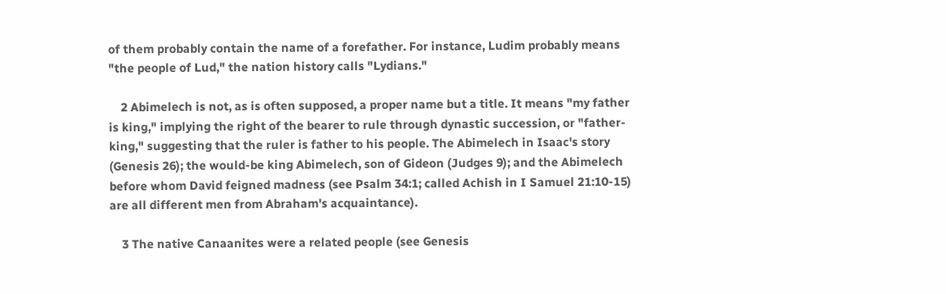of them probably contain the name of a forefather. For instance, Ludim probably means "the people of Lud," the nation history calls "Lydians."

    2 Abimelech is not, as is often supposed, a proper name but a title. It means "my father is king," implying the right of the bearer to rule through dynastic succession, or "father-king," suggesting that the ruler is father to his people. The Abimelech in Isaac's story (Genesis 26); the would-be king Abimelech, son of Gideon (Judges 9); and the Abimelech before whom David feigned madness (see Psalm 34:1; called Achish in I Samuel 21:10-15) are all different men from Abraham's acquaintance).

    3 The native Canaanites were a related people (see Genesis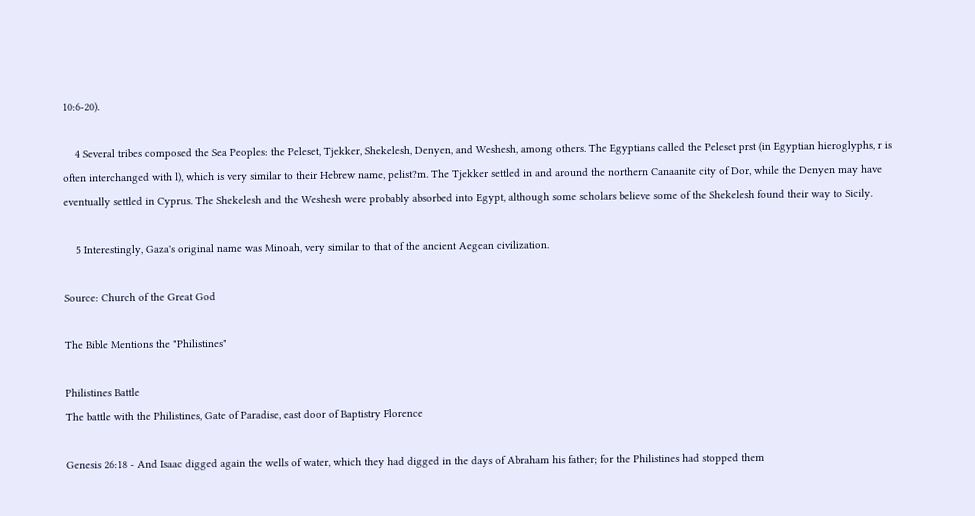10:6-20).

    4 Several tribes composed the Sea Peoples: the Peleset, Tjekker, Shekelesh, Denyen, and Weshesh, among others. The Egyptians called the Peleset prst (in Egyptian hieroglyphs, r is often interchanged with l), which is very similar to their Hebrew name, pelist?m. The Tjekker settled in and around the northern Canaanite city of Dor, while the Denyen may have eventually settled in Cyprus. The Shekelesh and the Weshesh were probably absorbed into Egypt, although some scholars believe some of the Shekelesh found their way to Sicily.

    5 Interestingly, Gaza's original name was Minoah, very similar to that of the ancient Aegean civilization.

Source: Church of the Great God

The Bible Mentions the "Philistines"

Philistines Battle
The battle with the Philistines, Gate of Paradise, east door of Baptistry Florence

Genesis 26:18 - And Isaac digged again the wells of water, which they had digged in the days of Abraham his father; for the Philistines had stopped them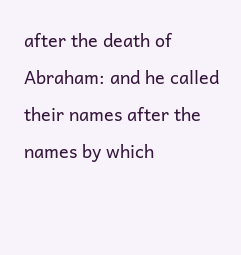after the death of Abraham: and he called their names after the names by which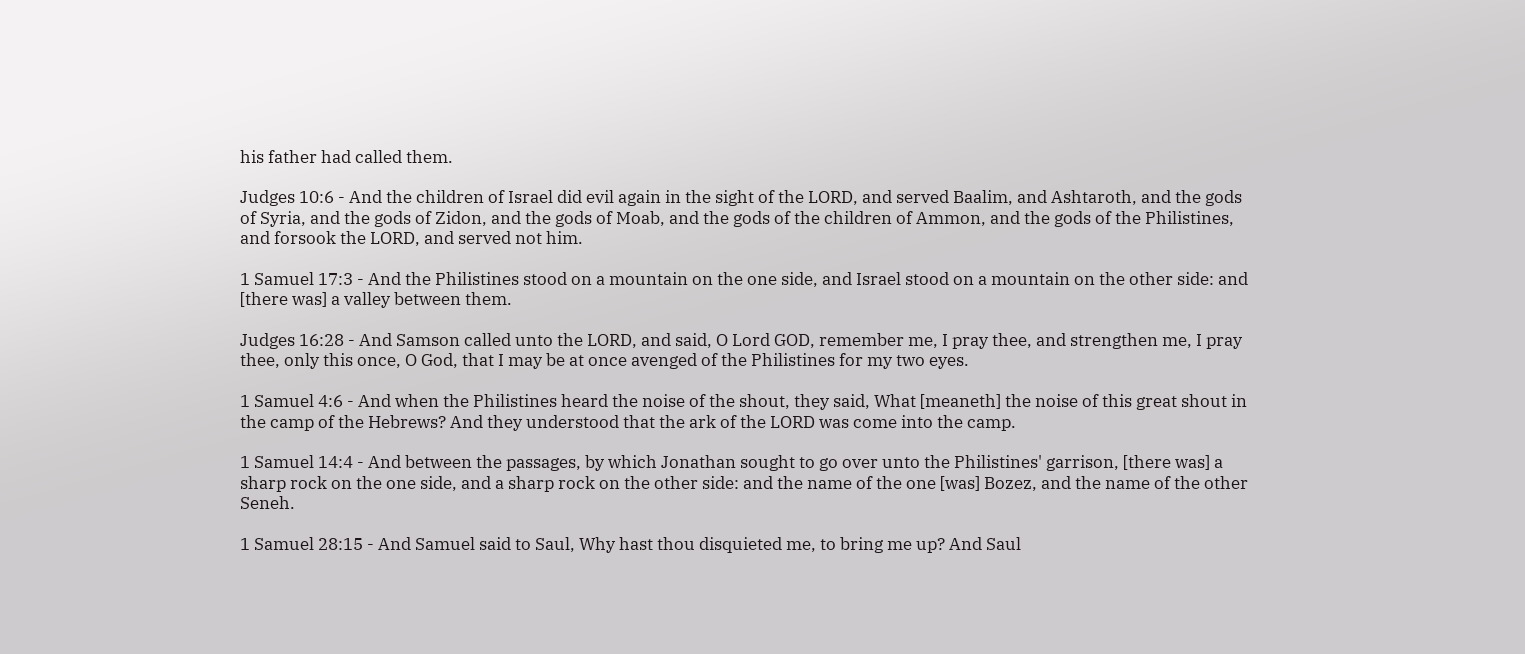his father had called them.

Judges 10:6 - And the children of Israel did evil again in the sight of the LORD, and served Baalim, and Ashtaroth, and the gods of Syria, and the gods of Zidon, and the gods of Moab, and the gods of the children of Ammon, and the gods of the Philistines, and forsook the LORD, and served not him.

1 Samuel 17:3 - And the Philistines stood on a mountain on the one side, and Israel stood on a mountain on the other side: and [there was] a valley between them.

Judges 16:28 - And Samson called unto the LORD, and said, O Lord GOD, remember me, I pray thee, and strengthen me, I pray thee, only this once, O God, that I may be at once avenged of the Philistines for my two eyes.

1 Samuel 4:6 - And when the Philistines heard the noise of the shout, they said, What [meaneth] the noise of this great shout in the camp of the Hebrews? And they understood that the ark of the LORD was come into the camp.

1 Samuel 14:4 - And between the passages, by which Jonathan sought to go over unto the Philistines' garrison, [there was] a sharp rock on the one side, and a sharp rock on the other side: and the name of the one [was] Bozez, and the name of the other Seneh.

1 Samuel 28:15 - And Samuel said to Saul, Why hast thou disquieted me, to bring me up? And Saul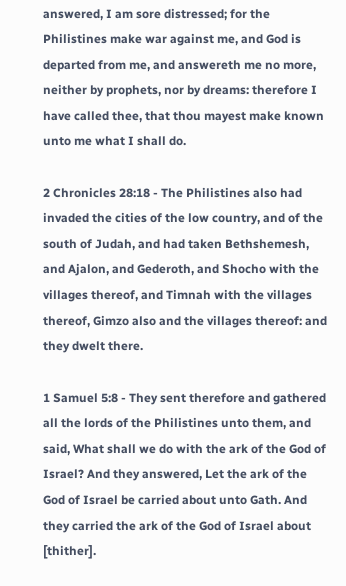answered, I am sore distressed; for the Philistines make war against me, and God is departed from me, and answereth me no more, neither by prophets, nor by dreams: therefore I have called thee, that thou mayest make known unto me what I shall do.

2 Chronicles 28:18 - The Philistines also had invaded the cities of the low country, and of the south of Judah, and had taken Bethshemesh, and Ajalon, and Gederoth, and Shocho with the villages thereof, and Timnah with the villages thereof, Gimzo also and the villages thereof: and they dwelt there.

1 Samuel 5:8 - They sent therefore and gathered all the lords of the Philistines unto them, and said, What shall we do with the ark of the God of Israel? And they answered, Let the ark of the God of Israel be carried about unto Gath. And they carried the ark of the God of Israel about [thither].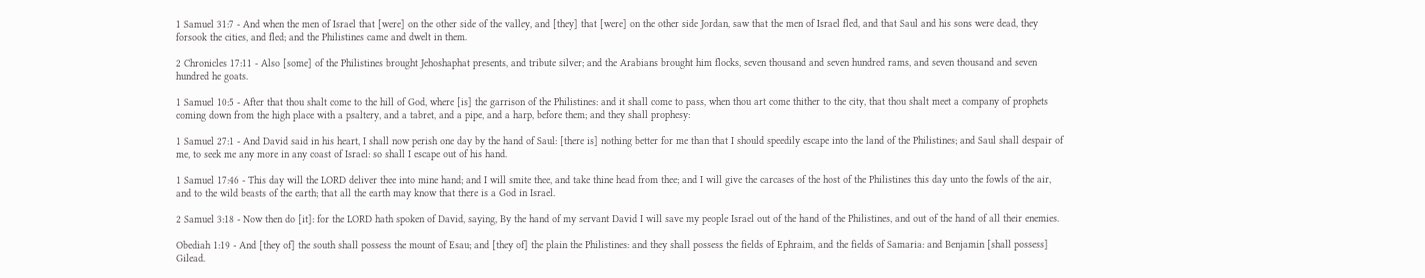1 Samuel 31:7 - And when the men of Israel that [were] on the other side of the valley, and [they] that [were] on the other side Jordan, saw that the men of Israel fled, and that Saul and his sons were dead, they forsook the cities, and fled; and the Philistines came and dwelt in them.

2 Chronicles 17:11 - Also [some] of the Philistines brought Jehoshaphat presents, and tribute silver; and the Arabians brought him flocks, seven thousand and seven hundred rams, and seven thousand and seven hundred he goats.

1 Samuel 10:5 - After that thou shalt come to the hill of God, where [is] the garrison of the Philistines: and it shall come to pass, when thou art come thither to the city, that thou shalt meet a company of prophets coming down from the high place with a psaltery, and a tabret, and a pipe, and a harp, before them; and they shall prophesy:

1 Samuel 27:1 - And David said in his heart, I shall now perish one day by the hand of Saul: [there is] nothing better for me than that I should speedily escape into the land of the Philistines; and Saul shall despair of me, to seek me any more in any coast of Israel: so shall I escape out of his hand.

1 Samuel 17:46 - This day will the LORD deliver thee into mine hand; and I will smite thee, and take thine head from thee; and I will give the carcases of the host of the Philistines this day unto the fowls of the air, and to the wild beasts of the earth; that all the earth may know that there is a God in Israel.

2 Samuel 3:18 - Now then do [it]: for the LORD hath spoken of David, saying, By the hand of my servant David I will save my people Israel out of the hand of the Philistines, and out of the hand of all their enemies.

Obediah 1:19 - And [they of] the south shall possess the mount of Esau; and [they of] the plain the Philistines: and they shall possess the fields of Ephraim, and the fields of Samaria: and Benjamin [shall possess] Gilead.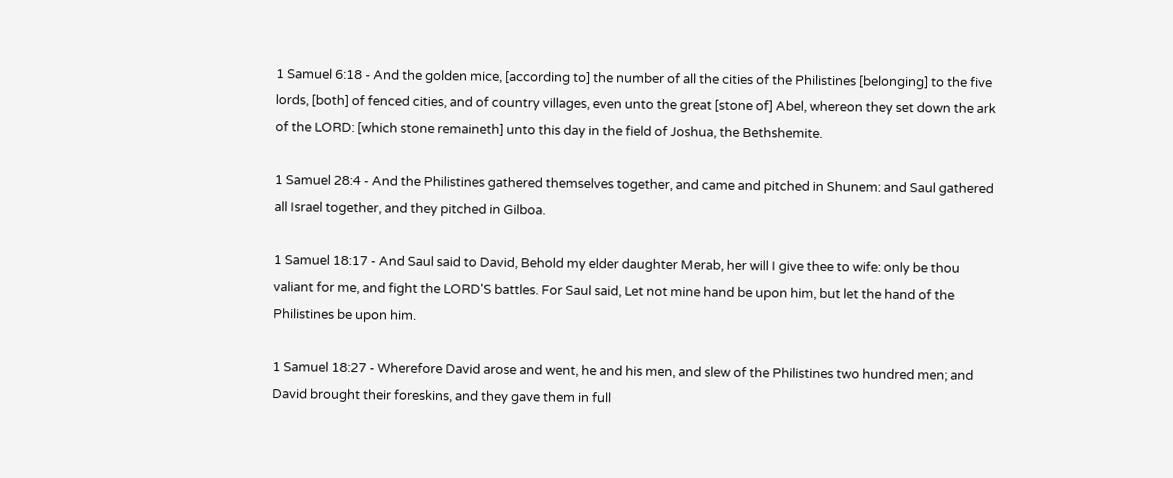1 Samuel 6:18 - And the golden mice, [according to] the number of all the cities of the Philistines [belonging] to the five lords, [both] of fenced cities, and of country villages, even unto the great [stone of] Abel, whereon they set down the ark of the LORD: [which stone remaineth] unto this day in the field of Joshua, the Bethshemite.

1 Samuel 28:4 - And the Philistines gathered themselves together, and came and pitched in Shunem: and Saul gathered all Israel together, and they pitched in Gilboa.

1 Samuel 18:17 - And Saul said to David, Behold my elder daughter Merab, her will I give thee to wife: only be thou valiant for me, and fight the LORD'S battles. For Saul said, Let not mine hand be upon him, but let the hand of the Philistines be upon him.

1 Samuel 18:27 - Wherefore David arose and went, he and his men, and slew of the Philistines two hundred men; and David brought their foreskins, and they gave them in full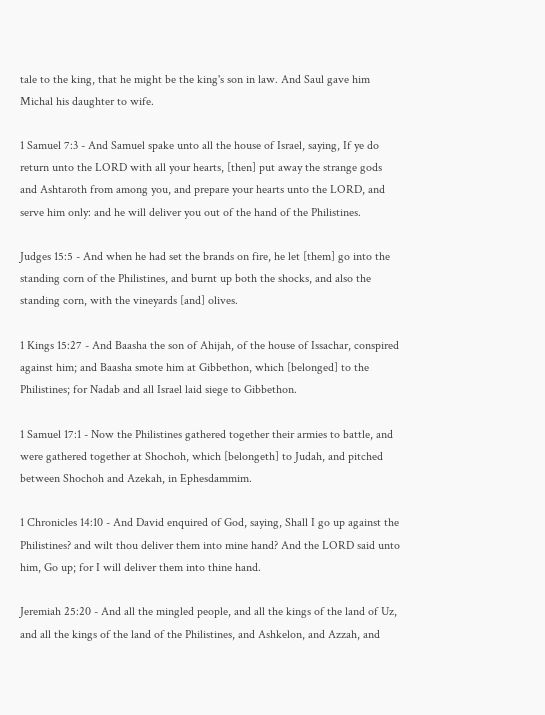tale to the king, that he might be the king's son in law. And Saul gave him Michal his daughter to wife.

1 Samuel 7:3 - And Samuel spake unto all the house of Israel, saying, If ye do return unto the LORD with all your hearts, [then] put away the strange gods and Ashtaroth from among you, and prepare your hearts unto the LORD, and serve him only: and he will deliver you out of the hand of the Philistines.

Judges 15:5 - And when he had set the brands on fire, he let [them] go into the standing corn of the Philistines, and burnt up both the shocks, and also the standing corn, with the vineyards [and] olives.

1 Kings 15:27 - And Baasha the son of Ahijah, of the house of Issachar, conspired against him; and Baasha smote him at Gibbethon, which [belonged] to the Philistines; for Nadab and all Israel laid siege to Gibbethon.

1 Samuel 17:1 - Now the Philistines gathered together their armies to battle, and were gathered together at Shochoh, which [belongeth] to Judah, and pitched between Shochoh and Azekah, in Ephesdammim.

1 Chronicles 14:10 - And David enquired of God, saying, Shall I go up against the Philistines? and wilt thou deliver them into mine hand? And the LORD said unto him, Go up; for I will deliver them into thine hand.

Jeremiah 25:20 - And all the mingled people, and all the kings of the land of Uz, and all the kings of the land of the Philistines, and Ashkelon, and Azzah, and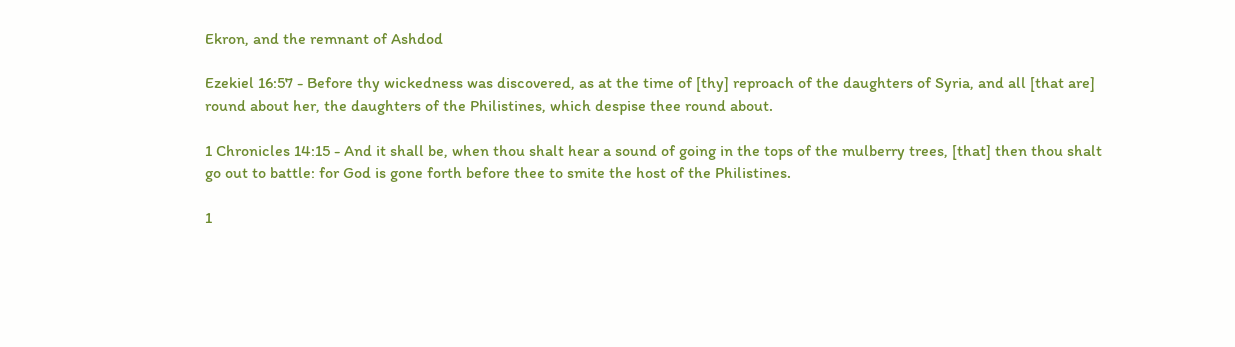Ekron, and the remnant of Ashdod

Ezekiel 16:57 - Before thy wickedness was discovered, as at the time of [thy] reproach of the daughters of Syria, and all [that are] round about her, the daughters of the Philistines, which despise thee round about.

1 Chronicles 14:15 - And it shall be, when thou shalt hear a sound of going in the tops of the mulberry trees, [that] then thou shalt go out to battle: for God is gone forth before thee to smite the host of the Philistines.

1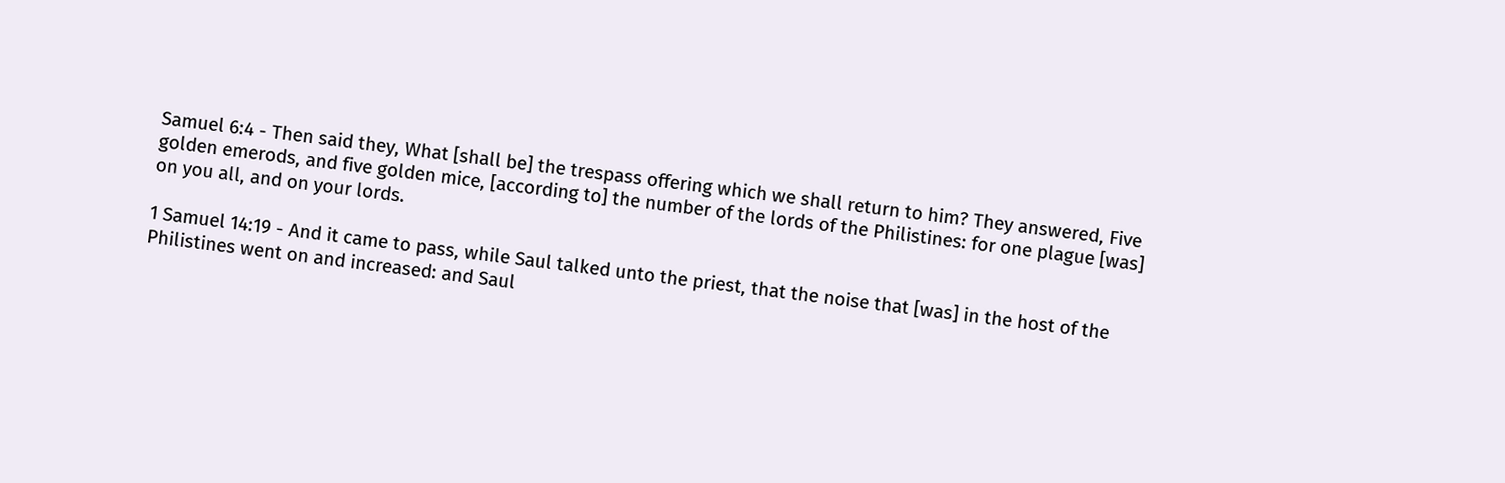Samuel 6:4 - Then said they, What [shall be] the trespass offering which we shall return to him? They answered, Five golden emerods, and five golden mice, [according to] the number of the lords of the Philistines: for one plague [was] on you all, and on your lords.

1 Samuel 14:19 - And it came to pass, while Saul talked unto the priest, that the noise that [was] in the host of the Philistines went on and increased: and Saul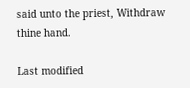said unto the priest, Withdraw thine hand.

Last modified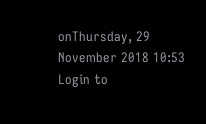onThursday, 29 November 2018 10:53
Login to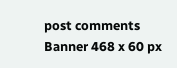post comments
Banner 468 x 60 px